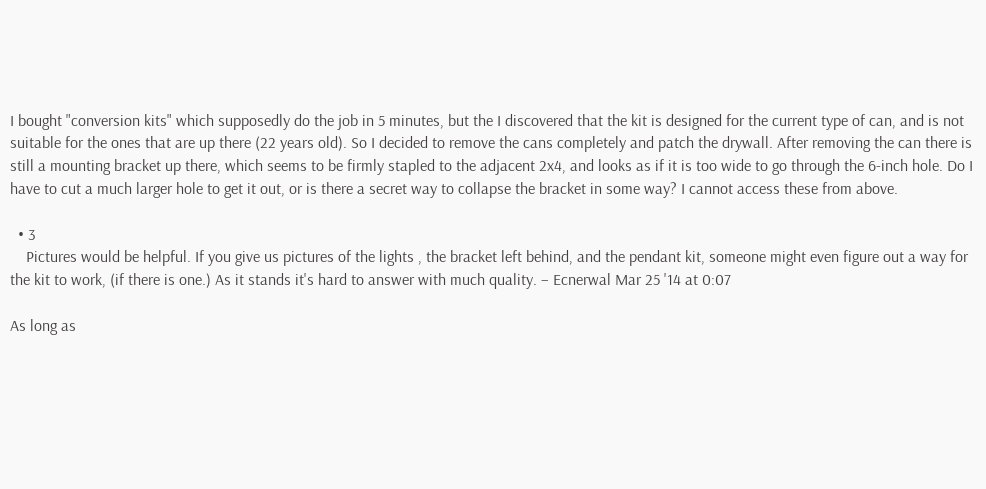I bought "conversion kits" which supposedly do the job in 5 minutes, but the I discovered that the kit is designed for the current type of can, and is not suitable for the ones that are up there (22 years old). So I decided to remove the cans completely and patch the drywall. After removing the can there is still a mounting bracket up there, which seems to be firmly stapled to the adjacent 2x4, and looks as if it is too wide to go through the 6-inch hole. Do I have to cut a much larger hole to get it out, or is there a secret way to collapse the bracket in some way? I cannot access these from above.

  • 3
    Pictures would be helpful. If you give us pictures of the lights , the bracket left behind, and the pendant kit, someone might even figure out a way for the kit to work, (if there is one.) As it stands it's hard to answer with much quality. – Ecnerwal Mar 25 '14 at 0:07

As long as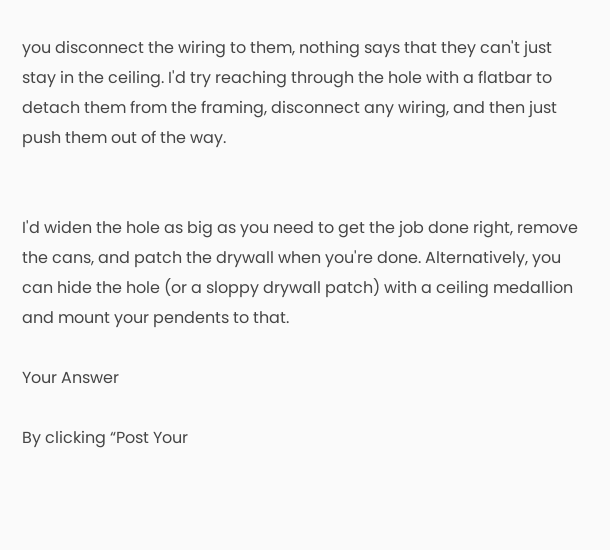you disconnect the wiring to them, nothing says that they can't just stay in the ceiling. I'd try reaching through the hole with a flatbar to detach them from the framing, disconnect any wiring, and then just push them out of the way.


I'd widen the hole as big as you need to get the job done right, remove the cans, and patch the drywall when you're done. Alternatively, you can hide the hole (or a sloppy drywall patch) with a ceiling medallion and mount your pendents to that.

Your Answer

By clicking “Post Your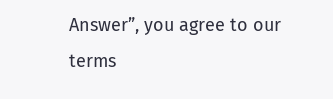Answer”, you agree to our terms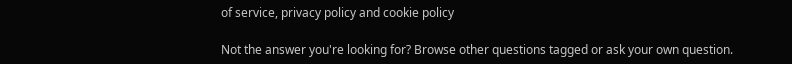of service, privacy policy and cookie policy

Not the answer you're looking for? Browse other questions tagged or ask your own question.